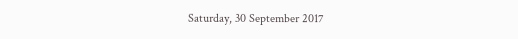Saturday, 30 September 2017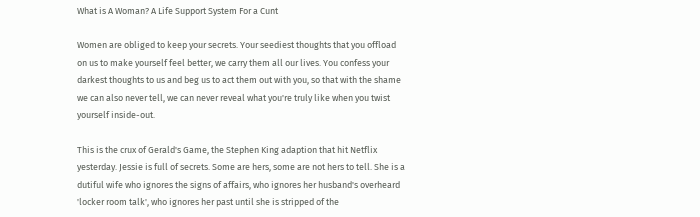What is A Woman? A Life Support System For a Cunt

Women are obliged to keep your secrets. Your seediest thoughts that you offload on us to make yourself feel better, we carry them all our lives. You confess your darkest thoughts to us and beg us to act them out with you, so that with the shame we can also never tell, we can never reveal what you're truly like when you twist yourself inside-out.

This is the crux of Gerald's Game, the Stephen King adaption that hit Netflix yesterday. Jessie is full of secrets. Some are hers, some are not hers to tell. She is a dutiful wife who ignores the signs of affairs, who ignores her husband's overheard 'locker room talk', who ignores her past until she is stripped of the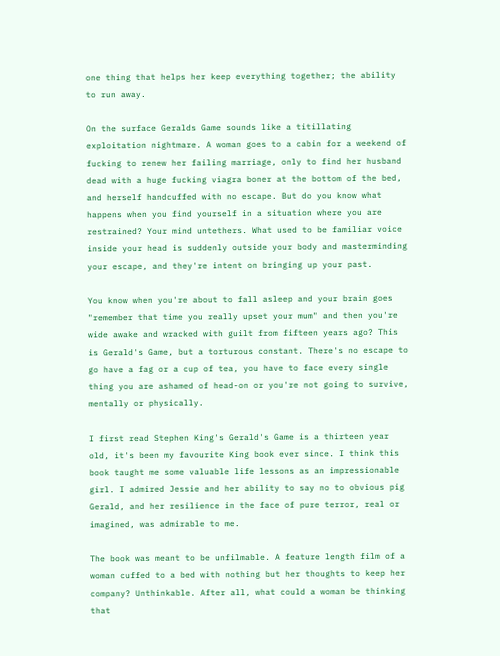one thing that helps her keep everything together; the ability to run away.

On the surface Geralds Game sounds like a titillating exploitation nightmare. A woman goes to a cabin for a weekend of fucking to renew her failing marriage, only to find her husband dead with a huge fucking viagra boner at the bottom of the bed, and herself handcuffed with no escape. But do you know what happens when you find yourself in a situation where you are restrained? Your mind untethers. What used to be familiar voice inside your head is suddenly outside your body and masterminding your escape, and they're intent on bringing up your past.

You know when you're about to fall asleep and your brain goes "remember that time you really upset your mum" and then you're wide awake and wracked with guilt from fifteen years ago? This is Gerald's Game, but a torturous constant. There's no escape to go have a fag or a cup of tea, you have to face every single thing you are ashamed of head-on or you're not going to survive, mentally or physically.

I first read Stephen King's Gerald's Game is a thirteen year old, it's been my favourite King book ever since. I think this book taught me some valuable life lessons as an impressionable girl. I admired Jessie and her ability to say no to obvious pig Gerald, and her resilience in the face of pure terror, real or imagined, was admirable to me.

The book was meant to be unfilmable. A feature length film of a woman cuffed to a bed with nothing but her thoughts to keep her company? Unthinkable. After all, what could a woman be thinking that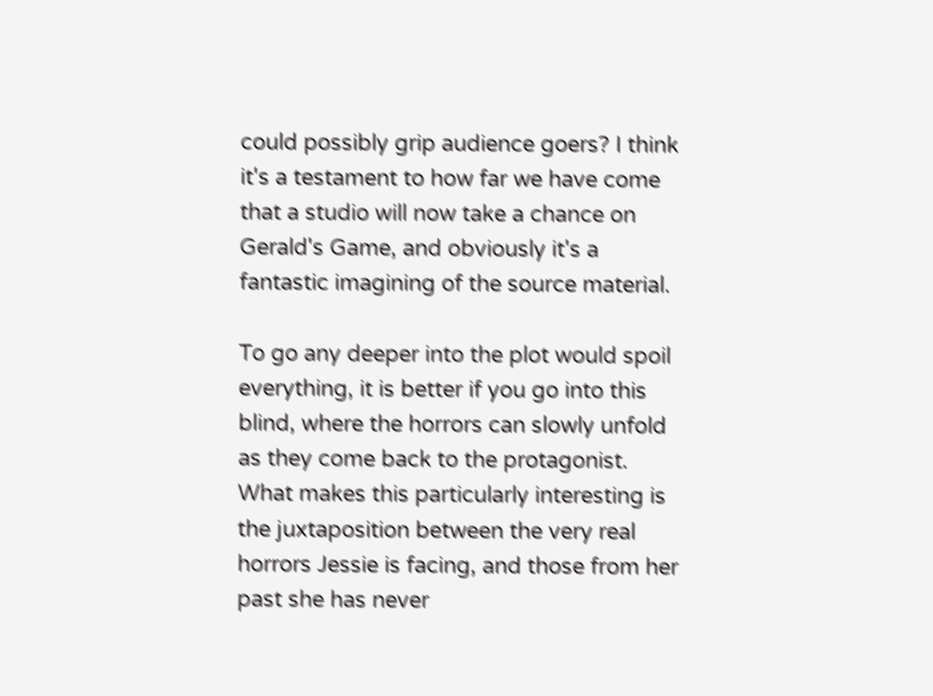could possibly grip audience goers? I think it's a testament to how far we have come that a studio will now take a chance on Gerald's Game, and obviously it's a fantastic imagining of the source material.

To go any deeper into the plot would spoil everything, it is better if you go into this blind, where the horrors can slowly unfold as they come back to the protagonist. What makes this particularly interesting is the juxtaposition between the very real horrors Jessie is facing, and those from her past she has never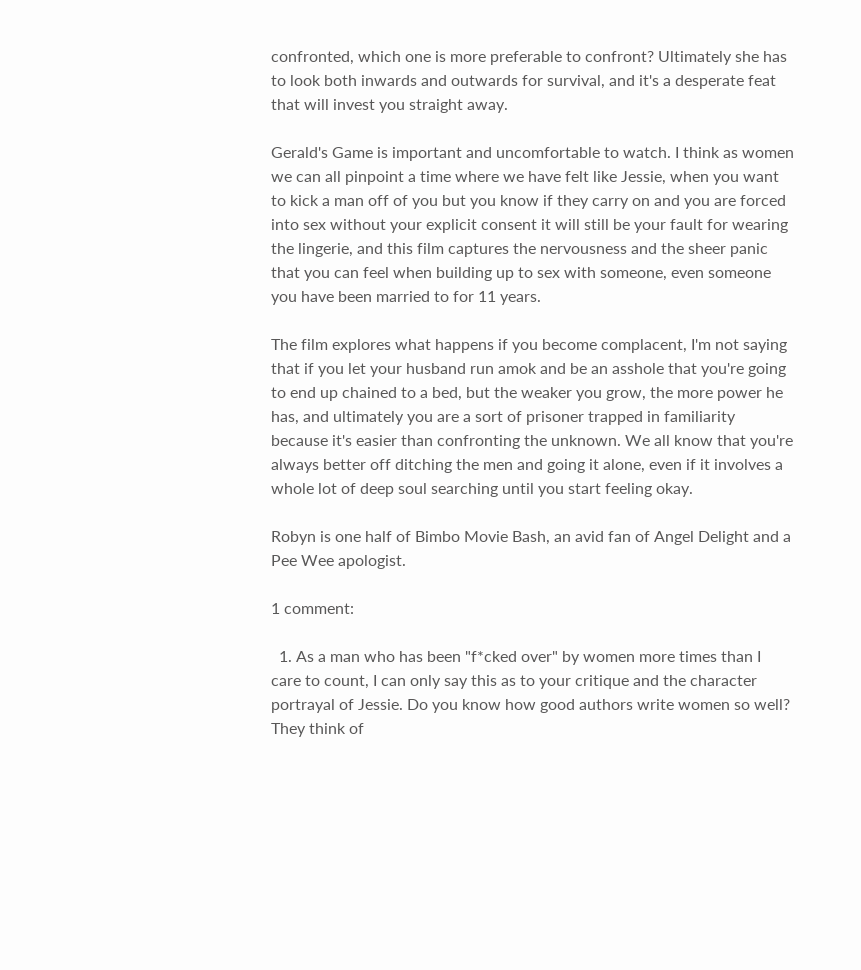confronted, which one is more preferable to confront? Ultimately she has to look both inwards and outwards for survival, and it's a desperate feat that will invest you straight away.

Gerald's Game is important and uncomfortable to watch. I think as women we can all pinpoint a time where we have felt like Jessie, when you want to kick a man off of you but you know if they carry on and you are forced into sex without your explicit consent it will still be your fault for wearing the lingerie, and this film captures the nervousness and the sheer panic that you can feel when building up to sex with someone, even someone you have been married to for 11 years.

The film explores what happens if you become complacent, I'm not saying that if you let your husband run amok and be an asshole that you're going to end up chained to a bed, but the weaker you grow, the more power he has, and ultimately you are a sort of prisoner trapped in familiarity because it's easier than confronting the unknown. We all know that you're always better off ditching the men and going it alone, even if it involves a whole lot of deep soul searching until you start feeling okay.

Robyn is one half of Bimbo Movie Bash, an avid fan of Angel Delight and a Pee Wee apologist.

1 comment:

  1. As a man who has been "f*cked over" by women more times than I care to count, I can only say this as to your critique and the character portrayal of Jessie. Do you know how good authors write women so well? They think of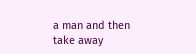a man and then take away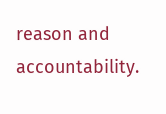reason and accountability.